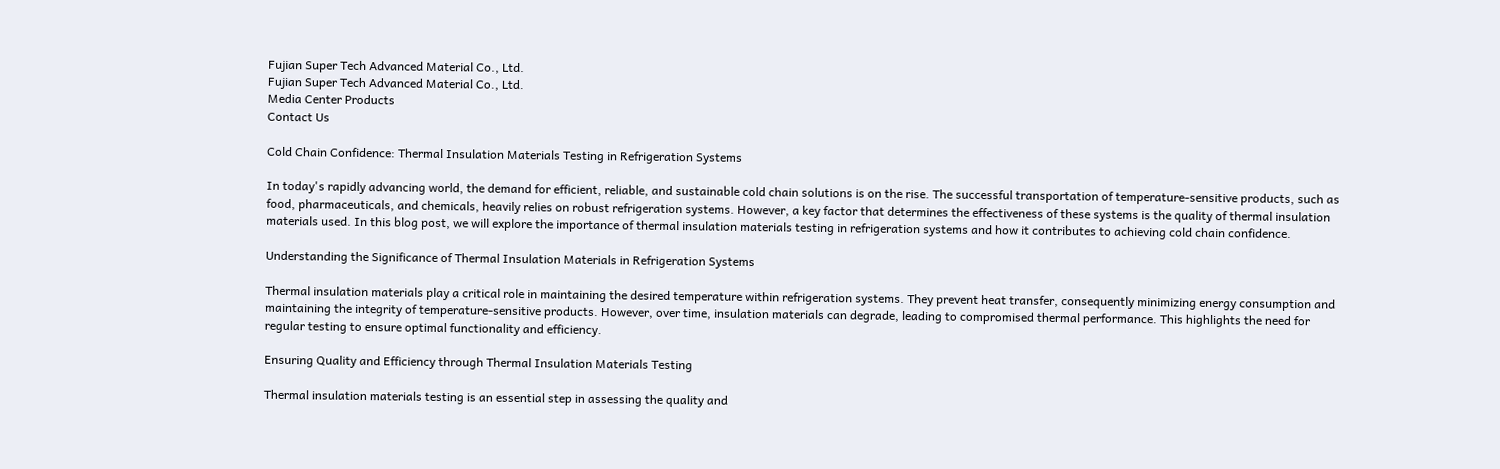Fujian Super Tech Advanced Material Co., Ltd.
Fujian Super Tech Advanced Material Co., Ltd.
Media Center Products
Contact Us

Cold Chain Confidence: Thermal Insulation Materials Testing in Refrigeration Systems

In today's rapidly advancing world, the demand for efficient, reliable, and sustainable cold chain solutions is on the rise. The successful transportation of temperature-sensitive products, such as food, pharmaceuticals, and chemicals, heavily relies on robust refrigeration systems. However, a key factor that determines the effectiveness of these systems is the quality of thermal insulation materials used. In this blog post, we will explore the importance of thermal insulation materials testing in refrigeration systems and how it contributes to achieving cold chain confidence.

Understanding the Significance of Thermal Insulation Materials in Refrigeration Systems

Thermal insulation materials play a critical role in maintaining the desired temperature within refrigeration systems. They prevent heat transfer, consequently minimizing energy consumption and maintaining the integrity of temperature-sensitive products. However, over time, insulation materials can degrade, leading to compromised thermal performance. This highlights the need for regular testing to ensure optimal functionality and efficiency.

Ensuring Quality and Efficiency through Thermal Insulation Materials Testing

Thermal insulation materials testing is an essential step in assessing the quality and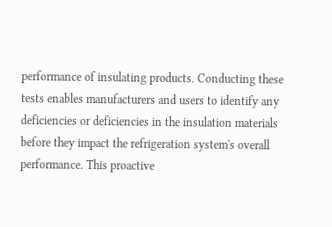performance of insulating products. Conducting these tests enables manufacturers and users to identify any deficiencies or deficiencies in the insulation materials before they impact the refrigeration system's overall performance. This proactive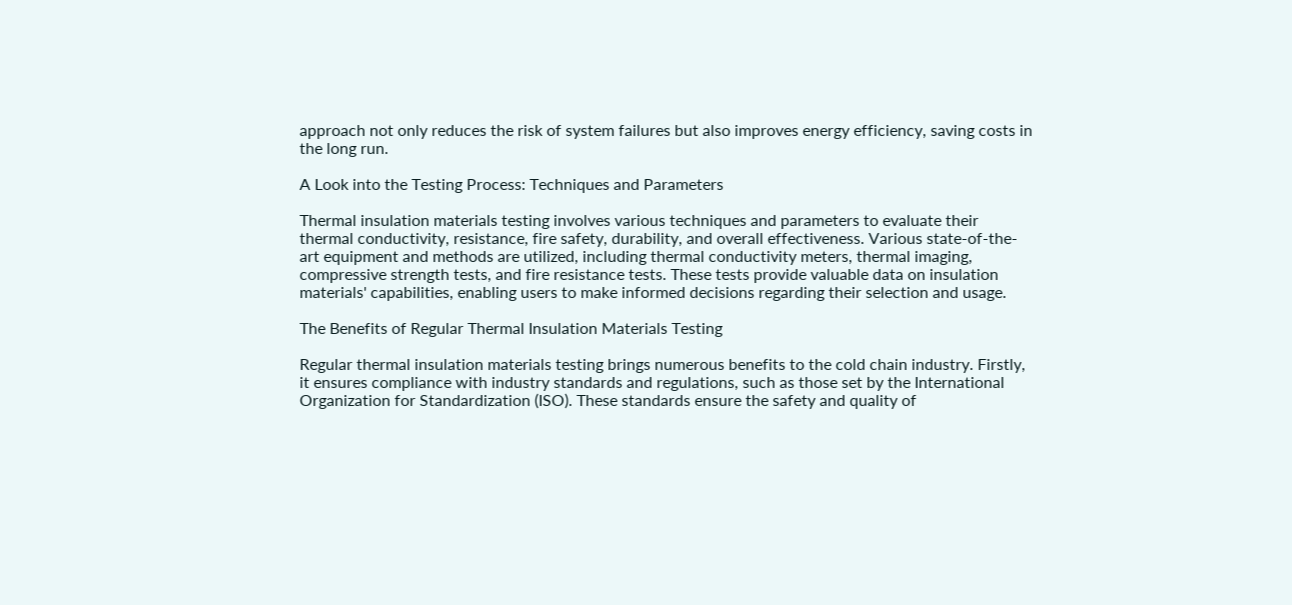approach not only reduces the risk of system failures but also improves energy efficiency, saving costs in the long run.

A Look into the Testing Process: Techniques and Parameters

Thermal insulation materials testing involves various techniques and parameters to evaluate their thermal conductivity, resistance, fire safety, durability, and overall effectiveness. Various state-of-the-art equipment and methods are utilized, including thermal conductivity meters, thermal imaging, compressive strength tests, and fire resistance tests. These tests provide valuable data on insulation materials' capabilities, enabling users to make informed decisions regarding their selection and usage.

The Benefits of Regular Thermal Insulation Materials Testing

Regular thermal insulation materials testing brings numerous benefits to the cold chain industry. Firstly, it ensures compliance with industry standards and regulations, such as those set by the International Organization for Standardization (ISO). These standards ensure the safety and quality of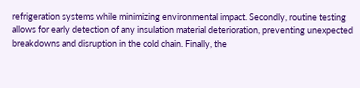refrigeration systems while minimizing environmental impact. Secondly, routine testing allows for early detection of any insulation material deterioration, preventing unexpected breakdowns and disruption in the cold chain. Finally, the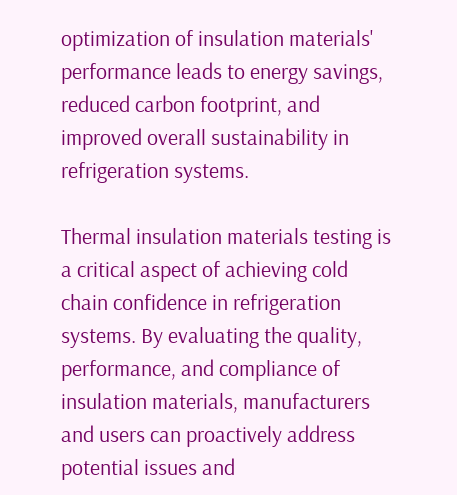optimization of insulation materials' performance leads to energy savings, reduced carbon footprint, and improved overall sustainability in refrigeration systems.

Thermal insulation materials testing is a critical aspect of achieving cold chain confidence in refrigeration systems. By evaluating the quality, performance, and compliance of insulation materials, manufacturers and users can proactively address potential issues and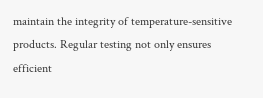maintain the integrity of temperature-sensitive products. Regular testing not only ensures efficient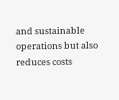and sustainable operations but also reduces costs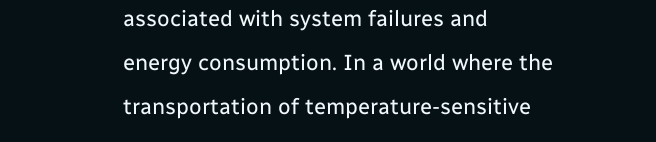associated with system failures and energy consumption. In a world where the transportation of temperature-sensitive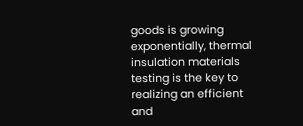goods is growing exponentially, thermal insulation materials testing is the key to realizing an efficient and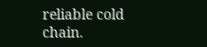reliable cold chain.